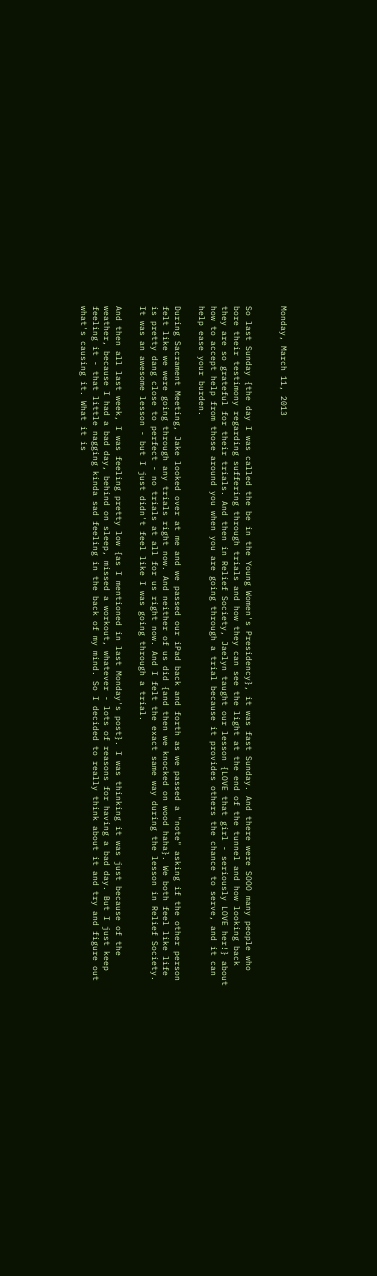Monday, March 11, 2013


So last Sunday {the day I was called the be in the Young Women's Presidency}, it was fast Sunday. And there were SOOO many people who bore their testimony regarding suffering through trials and how they can see the light at the end of the tunnel and how looking back they are so grateful for their trials. And then in Relief Society, Jaelyn taught our lesson {LOVE that girl - seriously LOVE her!} about how to accept help from those around you when you are going through a trial because it provides others the chance to serve, and it can help ease your burden.

During Sacrament Meeting, Jake looked over at me and we passed our iPad back and forth as we passed a "note" asking if the other person felt like we were going through any trials right now. And neither of us did {and then we knocked on wood haha}. We both feel like life is pretty dang close to perfect - no trials at all for us right now. And I felt the exact same way during the lesson in Relief Society. It was an awesome lesson - but I just didn't feel like I was going through a trial.

And then all last week, I was feeling pretty low {as I mentioned in last Monday's post}. I was thinking it was just because of the weather, because I had a bad day, behind on sleep, missed a workout, whatever - lots of reasons for having a bad day. But I just keep feeling it - that little nagging kinda sad feeling in the back of my mind. So I decided to really think about it and try and figure out what's causing it. What it is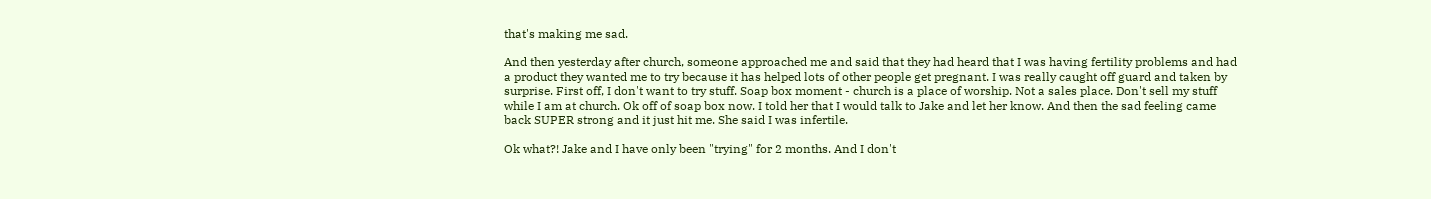that's making me sad.

And then yesterday after church, someone approached me and said that they had heard that I was having fertility problems and had a product they wanted me to try because it has helped lots of other people get pregnant. I was really caught off guard and taken by surprise. First off, I don't want to try stuff. Soap box moment - church is a place of worship. Not a sales place. Don't sell my stuff while I am at church. Ok off of soap box now. I told her that I would talk to Jake and let her know. And then the sad feeling came back SUPER strong and it just hit me. She said I was infertile.

Ok what?! Jake and I have only been "trying" for 2 months. And I don't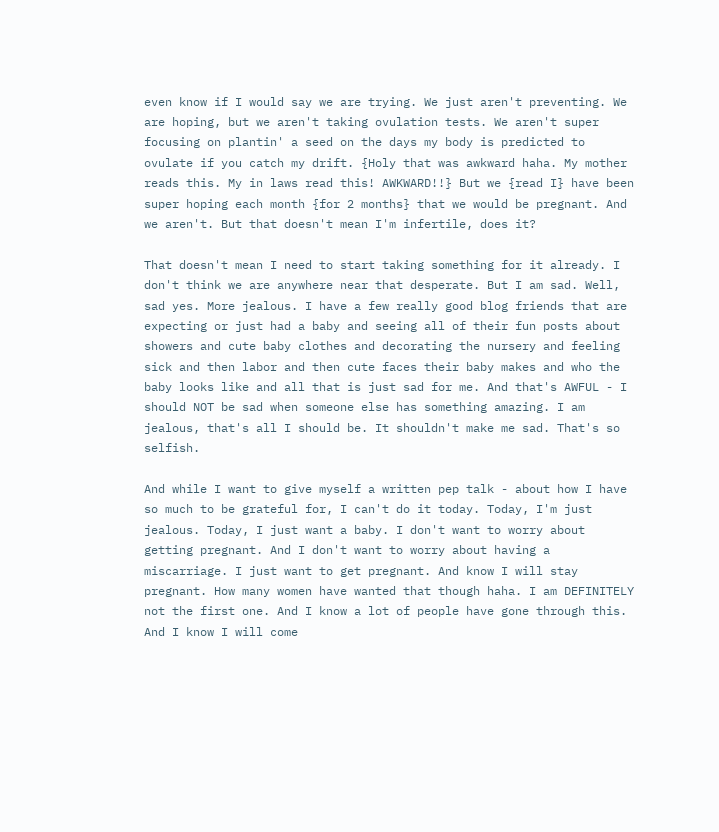even know if I would say we are trying. We just aren't preventing. We are hoping, but we aren't taking ovulation tests. We aren't super focusing on plantin' a seed on the days my body is predicted to ovulate if you catch my drift. {Holy that was awkward haha. My mother reads this. My in laws read this! AWKWARD!!} But we {read I} have been super hoping each month {for 2 months} that we would be pregnant. And we aren't. But that doesn't mean I'm infertile, does it?

That doesn't mean I need to start taking something for it already. I don't think we are anywhere near that desperate. But I am sad. Well, sad yes. More jealous. I have a few really good blog friends that are expecting or just had a baby and seeing all of their fun posts about showers and cute baby clothes and decorating the nursery and feeling sick and then labor and then cute faces their baby makes and who the baby looks like and all that is just sad for me. And that's AWFUL - I should NOT be sad when someone else has something amazing. I am jealous, that's all I should be. It shouldn't make me sad. That's so selfish.

And while I want to give myself a written pep talk - about how I have so much to be grateful for, I can't do it today. Today, I'm just jealous. Today, I just want a baby. I don't want to worry about getting pregnant. And I don't want to worry about having a miscarriage. I just want to get pregnant. And know I will stay pregnant. How many women have wanted that though haha. I am DEFINITELY not the first one. And I know a lot of people have gone through this. And I know I will come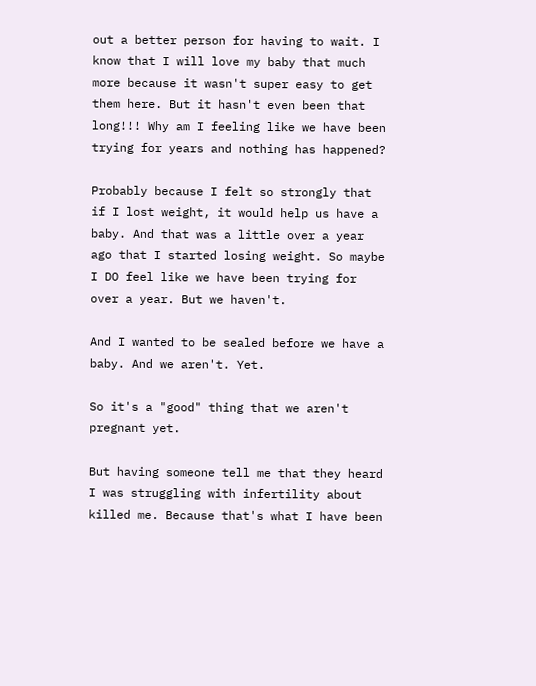out a better person for having to wait. I know that I will love my baby that much more because it wasn't super easy to get them here. But it hasn't even been that long!!! Why am I feeling like we have been trying for years and nothing has happened?

Probably because I felt so strongly that if I lost weight, it would help us have a baby. And that was a little over a year ago that I started losing weight. So maybe I DO feel like we have been trying for over a year. But we haven't.

And I wanted to be sealed before we have a baby. And we aren't. Yet.

So it's a "good" thing that we aren't pregnant yet.

But having someone tell me that they heard I was struggling with infertility about killed me. Because that's what I have been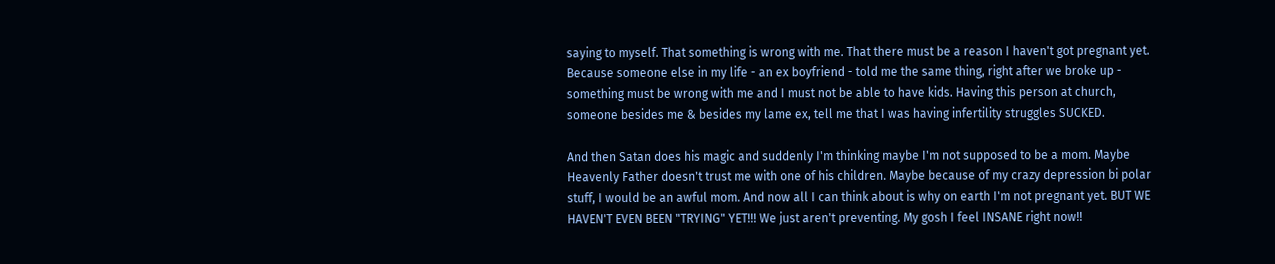saying to myself. That something is wrong with me. That there must be a reason I haven't got pregnant yet. Because someone else in my life - an ex boyfriend - told me the same thing, right after we broke up - something must be wrong with me and I must not be able to have kids. Having this person at church, someone besides me & besides my lame ex, tell me that I was having infertility struggles SUCKED.

And then Satan does his magic and suddenly I'm thinking maybe I'm not supposed to be a mom. Maybe Heavenly Father doesn't trust me with one of his children. Maybe because of my crazy depression bi polar stuff, I would be an awful mom. And now all I can think about is why on earth I'm not pregnant yet. BUT WE HAVEN'T EVEN BEEN "TRYING" YET!!! We just aren't preventing. My gosh I feel INSANE right now!!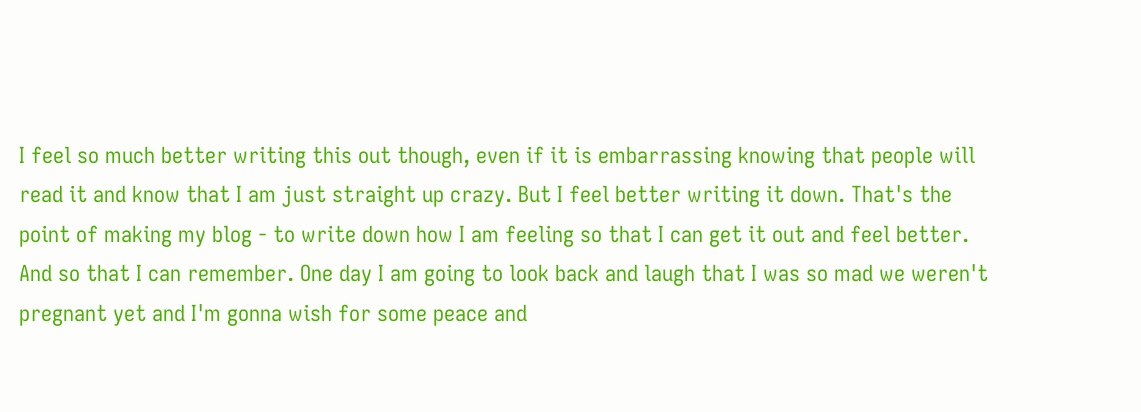I feel so much better writing this out though, even if it is embarrassing knowing that people will read it and know that I am just straight up crazy. But I feel better writing it down. That's the point of making my blog - to write down how I am feeling so that I can get it out and feel better. And so that I can remember. One day I am going to look back and laugh that I was so mad we weren't pregnant yet and I'm gonna wish for some peace and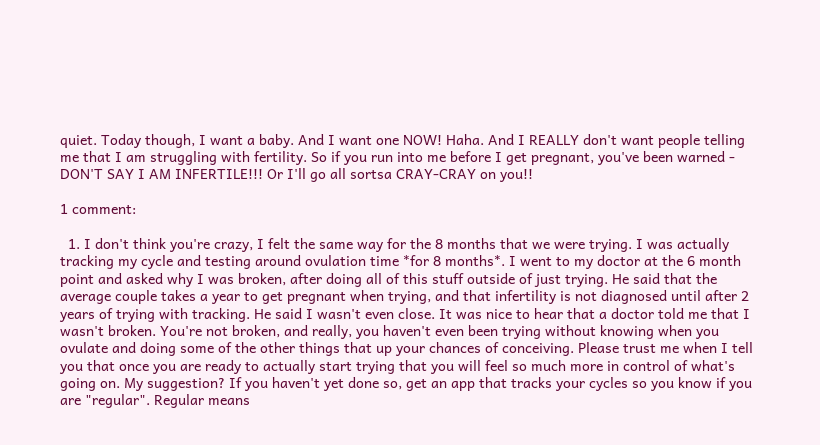quiet. Today though, I want a baby. And I want one NOW! Haha. And I REALLY don't want people telling me that I am struggling with fertility. So if you run into me before I get pregnant, you've been warned - DON'T SAY I AM INFERTILE!!! Or I'll go all sortsa CRAY-CRAY on you!!

1 comment:

  1. I don't think you're crazy, I felt the same way for the 8 months that we were trying. I was actually tracking my cycle and testing around ovulation time *for 8 months*. I went to my doctor at the 6 month point and asked why I was broken, after doing all of this stuff outside of just trying. He said that the average couple takes a year to get pregnant when trying, and that infertility is not diagnosed until after 2 years of trying with tracking. He said I wasn't even close. It was nice to hear that a doctor told me that I wasn't broken. You're not broken, and really, you haven't even been trying without knowing when you ovulate and doing some of the other things that up your chances of conceiving. Please trust me when I tell you that once you are ready to actually start trying that you will feel so much more in control of what's going on. My suggestion? If you haven't yet done so, get an app that tracks your cycles so you know if you are "regular". Regular means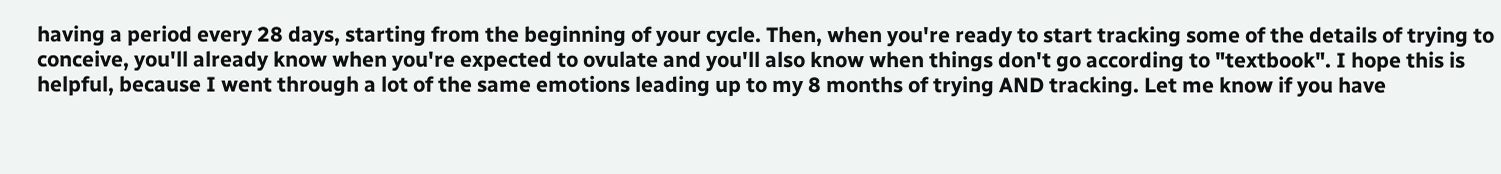having a period every 28 days, starting from the beginning of your cycle. Then, when you're ready to start tracking some of the details of trying to conceive, you'll already know when you're expected to ovulate and you'll also know when things don't go according to "textbook". I hope this is helpful, because I went through a lot of the same emotions leading up to my 8 months of trying AND tracking. Let me know if you have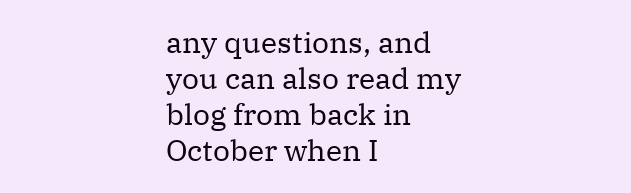any questions, and you can also read my blog from back in October when I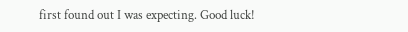first found out I was expecting. Good luck!